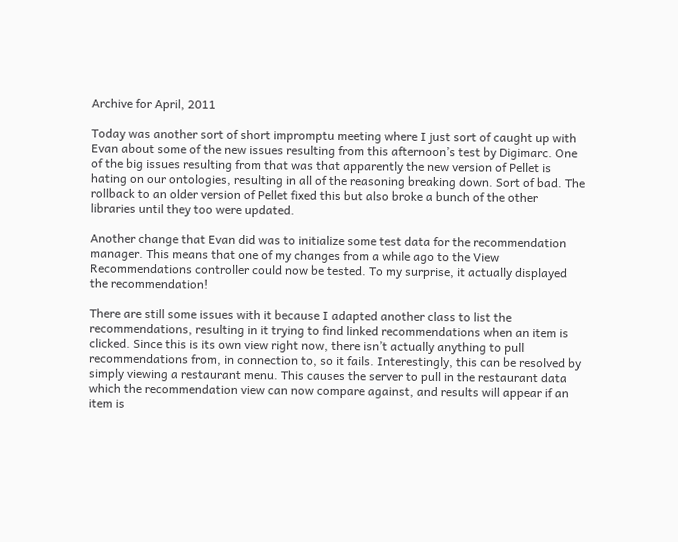Archive for April, 2011

Today was another sort of short impromptu meeting where I just sort of caught up with Evan about some of the new issues resulting from this afternoon’s test by Digimarc. One of the big issues resulting from that was that apparently the new version of Pellet is hating on our ontologies, resulting in all of the reasoning breaking down. Sort of bad. The rollback to an older version of Pellet fixed this but also broke a bunch of the other libraries until they too were updated.

Another change that Evan did was to initialize some test data for the recommendation manager. This means that one of my changes from a while ago to the View Recommendations controller could now be tested. To my surprise, it actually displayed the recommendation!

There are still some issues with it because I adapted another class to list the recommendations, resulting in it trying to find linked recommendations when an item is clicked. Since this is its own view right now, there isn’t actually anything to pull recommendations from, in connection to, so it fails. Interestingly, this can be resolved by simply viewing a restaurant menu. This causes the server to pull in the restaurant data which the recommendation view can now compare against, and results will appear if an item is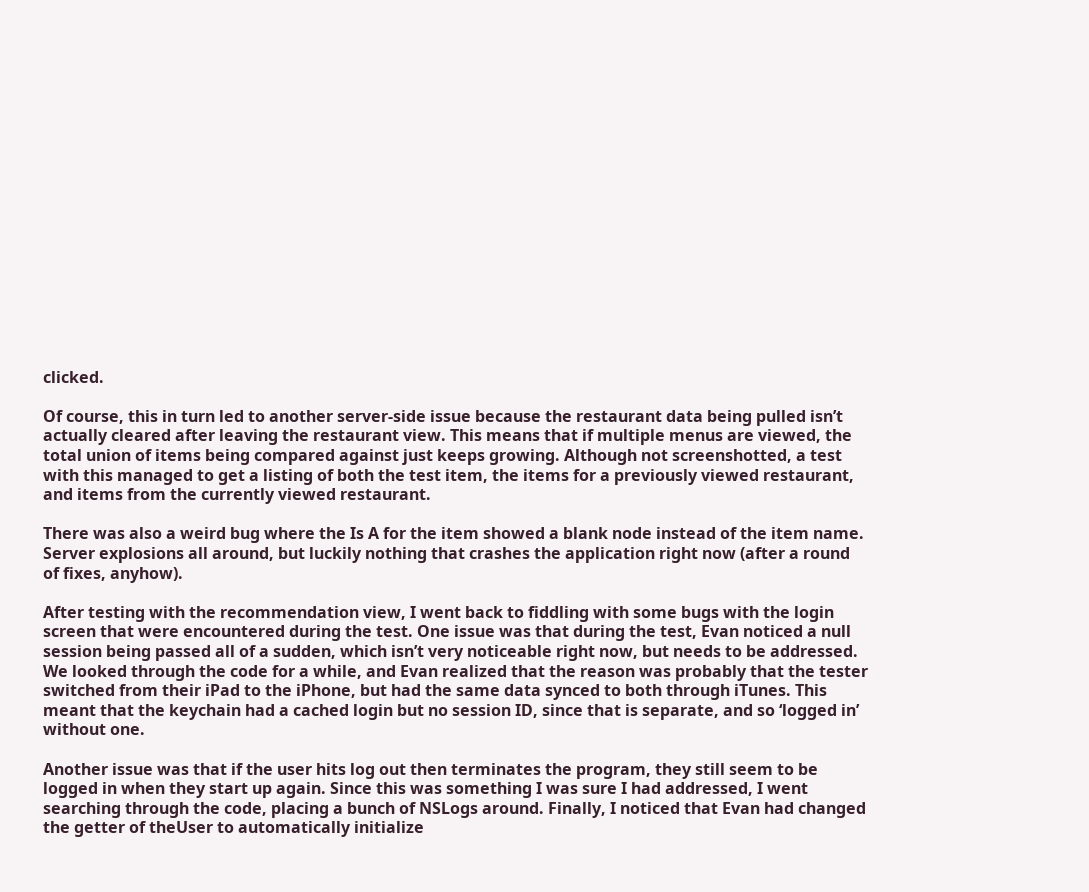clicked.

Of course, this in turn led to another server-side issue because the restaurant data being pulled isn’t actually cleared after leaving the restaurant view. This means that if multiple menus are viewed, the total union of items being compared against just keeps growing. Although not screenshotted, a test with this managed to get a listing of both the test item, the items for a previously viewed restaurant, and items from the currently viewed restaurant.

There was also a weird bug where the Is A for the item showed a blank node instead of the item name. Server explosions all around, but luckily nothing that crashes the application right now (after a round of fixes, anyhow).

After testing with the recommendation view, I went back to fiddling with some bugs with the login screen that were encountered during the test. One issue was that during the test, Evan noticed a null session being passed all of a sudden, which isn’t very noticeable right now, but needs to be addressed. We looked through the code for a while, and Evan realized that the reason was probably that the tester switched from their iPad to the iPhone, but had the same data synced to both through iTunes. This meant that the keychain had a cached login but no session ID, since that is separate, and so ‘logged in’ without one.

Another issue was that if the user hits log out then terminates the program, they still seem to be logged in when they start up again. Since this was something I was sure I had addressed, I went searching through the code, placing a bunch of NSLogs around. Finally, I noticed that Evan had changed the getter of theUser to automatically initialize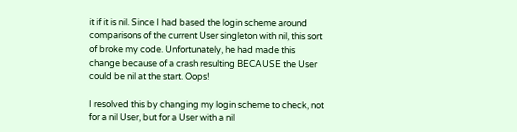it if it is nil. Since I had based the login scheme around comparisons of the current User singleton with nil, this sort of broke my code. Unfortunately, he had made this change because of a crash resulting BECAUSE the User could be nil at the start. Oops!

I resolved this by changing my login scheme to check, not for a nil User, but for a User with a nil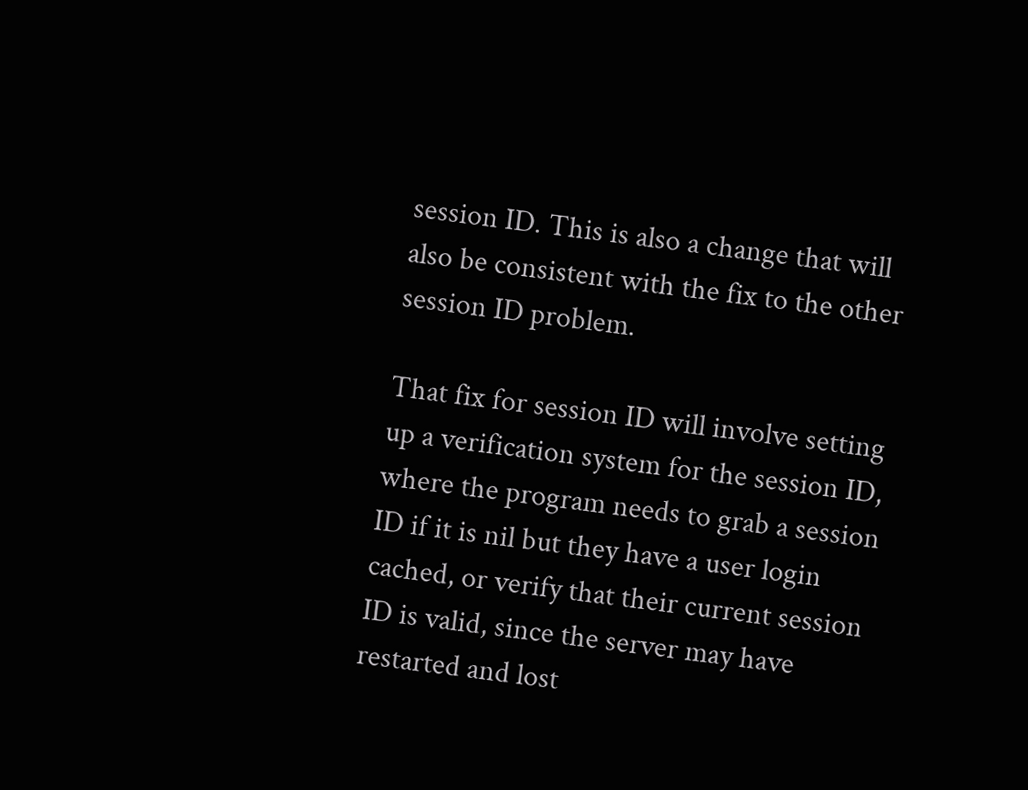session ID. This is also a change that will also be consistent with the fix to the other session ID problem.

That fix for session ID will involve setting up a verification system for the session ID, where the program needs to grab a session ID if it is nil but they have a user login cached, or verify that their current session ID is valid, since the server may have restarted and lost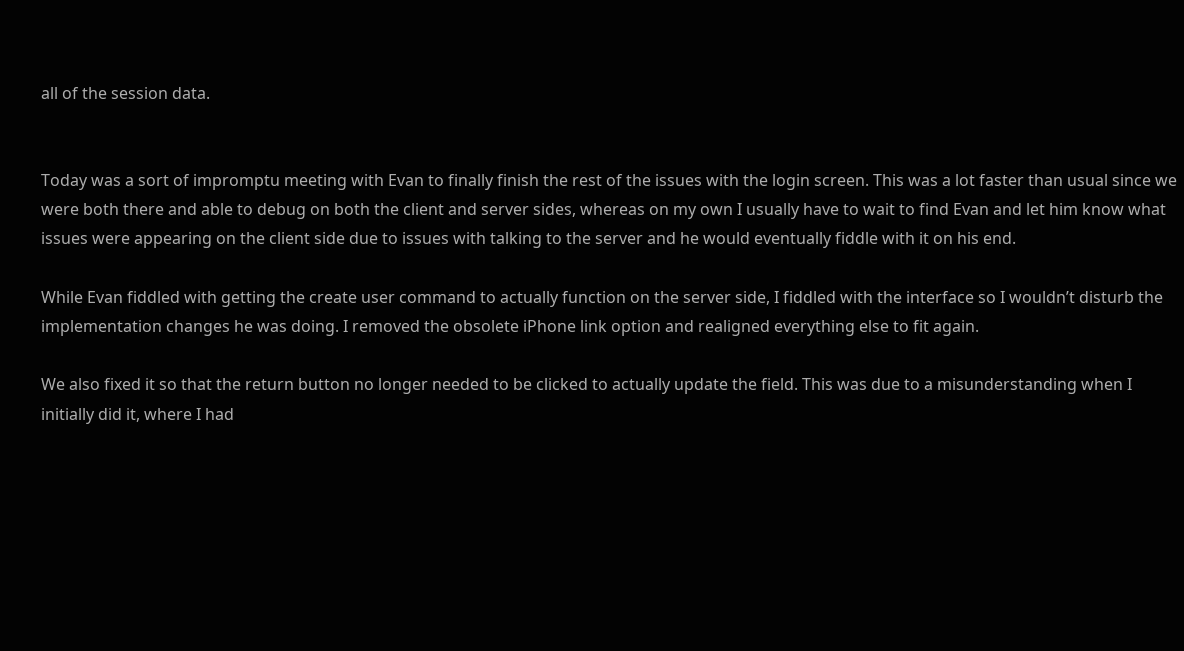all of the session data.


Today was a sort of impromptu meeting with Evan to finally finish the rest of the issues with the login screen. This was a lot faster than usual since we were both there and able to debug on both the client and server sides, whereas on my own I usually have to wait to find Evan and let him know what issues were appearing on the client side due to issues with talking to the server and he would eventually fiddle with it on his end.

While Evan fiddled with getting the create user command to actually function on the server side, I fiddled with the interface so I wouldn’t disturb the implementation changes he was doing. I removed the obsolete iPhone link option and realigned everything else to fit again.

We also fixed it so that the return button no longer needed to be clicked to actually update the field. This was due to a misunderstanding when I initially did it, where I had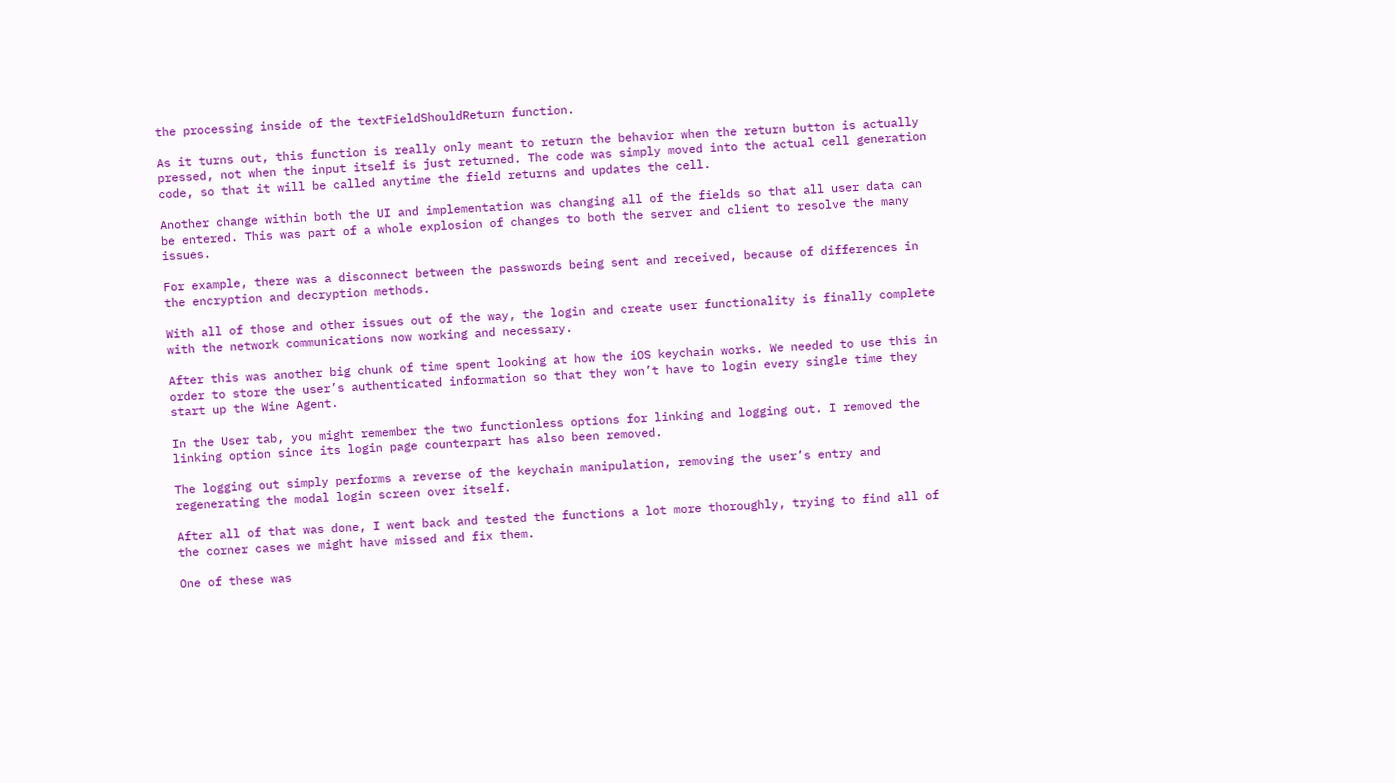the processing inside of the textFieldShouldReturn function.

As it turns out, this function is really only meant to return the behavior when the return button is actually pressed, not when the input itself is just returned. The code was simply moved into the actual cell generation code, so that it will be called anytime the field returns and updates the cell.

Another change within both the UI and implementation was changing all of the fields so that all user data can be entered. This was part of a whole explosion of changes to both the server and client to resolve the many issues.

For example, there was a disconnect between the passwords being sent and received, because of differences in the encryption and decryption methods.

With all of those and other issues out of the way, the login and create user functionality is finally complete with the network communications now working and necessary.

After this was another big chunk of time spent looking at how the iOS keychain works. We needed to use this in order to store the user’s authenticated information so that they won’t have to login every single time they start up the Wine Agent.

In the User tab, you might remember the two functionless options for linking and logging out. I removed the linking option since its login page counterpart has also been removed.

The logging out simply performs a reverse of the keychain manipulation, removing the user’s entry and regenerating the modal login screen over itself.

After all of that was done, I went back and tested the functions a lot more thoroughly, trying to find all of the corner cases we might have missed and fix them.

One of these was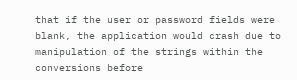that if the user or password fields were blank, the application would crash due to manipulation of the strings within the conversions before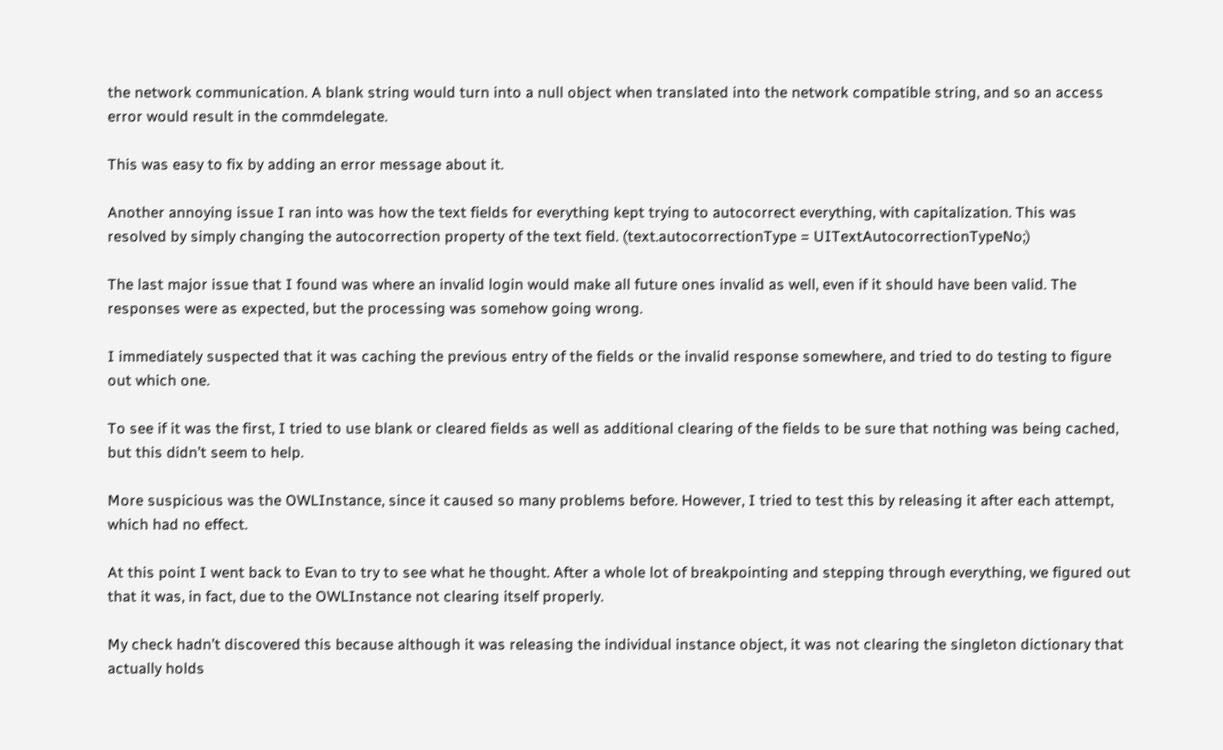the network communication. A blank string would turn into a null object when translated into the network compatible string, and so an access error would result in the commdelegate.

This was easy to fix by adding an error message about it.

Another annoying issue I ran into was how the text fields for everything kept trying to autocorrect everything, with capitalization. This was resolved by simply changing the autocorrection property of the text field. (text.autocorrectionType = UITextAutocorrectionTypeNo;)

The last major issue that I found was where an invalid login would make all future ones invalid as well, even if it should have been valid. The responses were as expected, but the processing was somehow going wrong.

I immediately suspected that it was caching the previous entry of the fields or the invalid response somewhere, and tried to do testing to figure out which one.

To see if it was the first, I tried to use blank or cleared fields as well as additional clearing of the fields to be sure that nothing was being cached, but this didn’t seem to help.

More suspicious was the OWLInstance, since it caused so many problems before. However, I tried to test this by releasing it after each attempt, which had no effect.

At this point I went back to Evan to try to see what he thought. After a whole lot of breakpointing and stepping through everything, we figured out that it was, in fact, due to the OWLInstance not clearing itself properly.

My check hadn’t discovered this because although it was releasing the individual instance object, it was not clearing the singleton dictionary that actually holds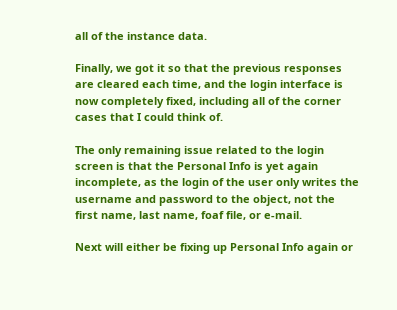all of the instance data.

Finally, we got it so that the previous responses are cleared each time, and the login interface is now completely fixed, including all of the corner cases that I could think of.

The only remaining issue related to the login screen is that the Personal Info is yet again incomplete, as the login of the user only writes the username and password to the object, not the first name, last name, foaf file, or e-mail.

Next will either be fixing up Personal Info again or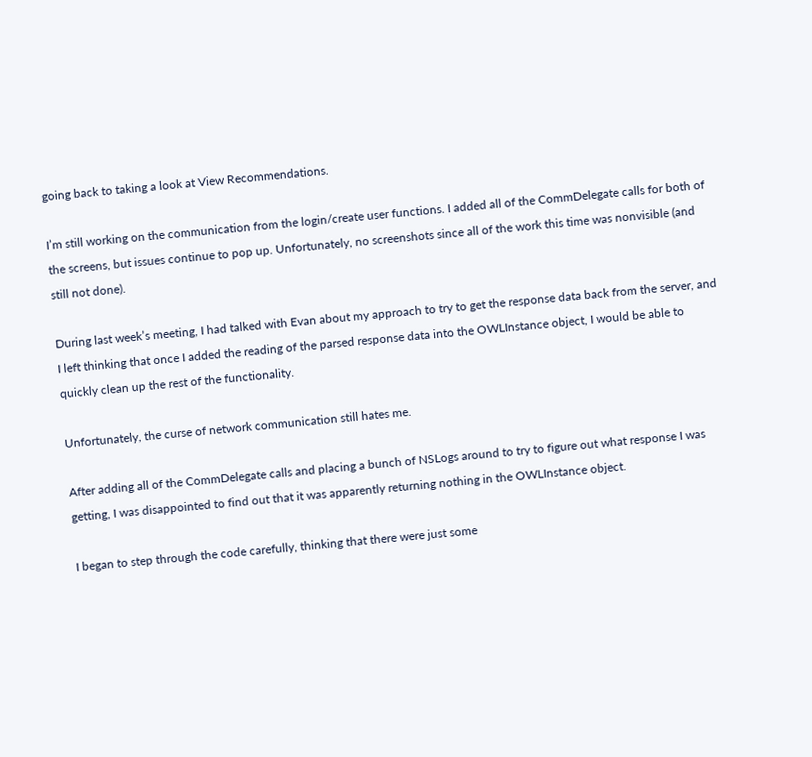going back to taking a look at View Recommendations.

I’m still working on the communication from the login/create user functions. I added all of the CommDelegate calls for both of the screens, but issues continue to pop up. Unfortunately, no screenshots since all of the work this time was nonvisible (and still not done).

During last week’s meeting, I had talked with Evan about my approach to try to get the response data back from the server, and I left thinking that once I added the reading of the parsed response data into the OWLInstance object, I would be able to quickly clean up the rest of the functionality.

Unfortunately, the curse of network communication still hates me.

After adding all of the CommDelegate calls and placing a bunch of NSLogs around to try to figure out what response I was getting, I was disappointed to find out that it was apparently returning nothing in the OWLInstance object.

I began to step through the code carefully, thinking that there were just some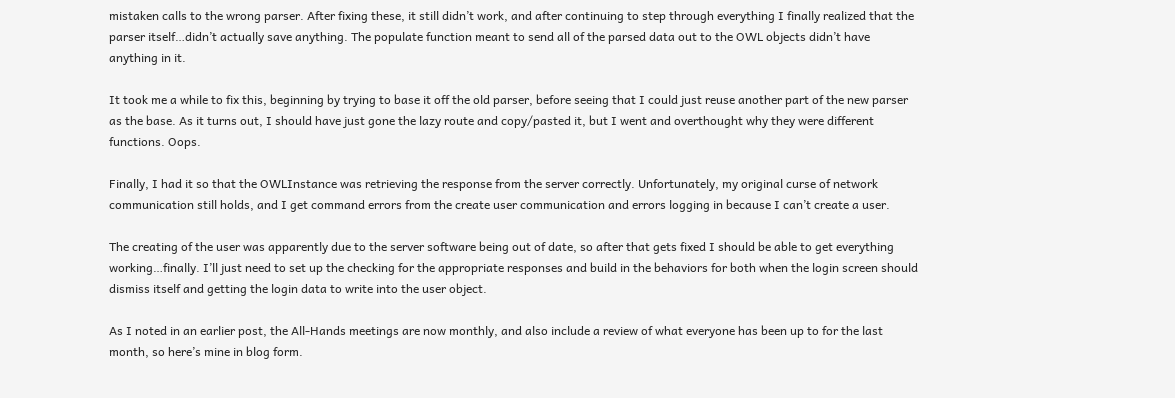mistaken calls to the wrong parser. After fixing these, it still didn’t work, and after continuing to step through everything I finally realized that the parser itself…didn’t actually save anything. The populate function meant to send all of the parsed data out to the OWL objects didn’t have anything in it.

It took me a while to fix this, beginning by trying to base it off the old parser, before seeing that I could just reuse another part of the new parser as the base. As it turns out, I should have just gone the lazy route and copy/pasted it, but I went and overthought why they were different functions. Oops.

Finally, I had it so that the OWLInstance was retrieving the response from the server correctly. Unfortunately, my original curse of network communication still holds, and I get command errors from the create user communication and errors logging in because I can’t create a user.

The creating of the user was apparently due to the server software being out of date, so after that gets fixed I should be able to get everything working…finally. I’ll just need to set up the checking for the appropriate responses and build in the behaviors for both when the login screen should dismiss itself and getting the login data to write into the user object.

As I noted in an earlier post, the All-Hands meetings are now monthly, and also include a review of what everyone has been up to for the last month, so here’s mine in blog form.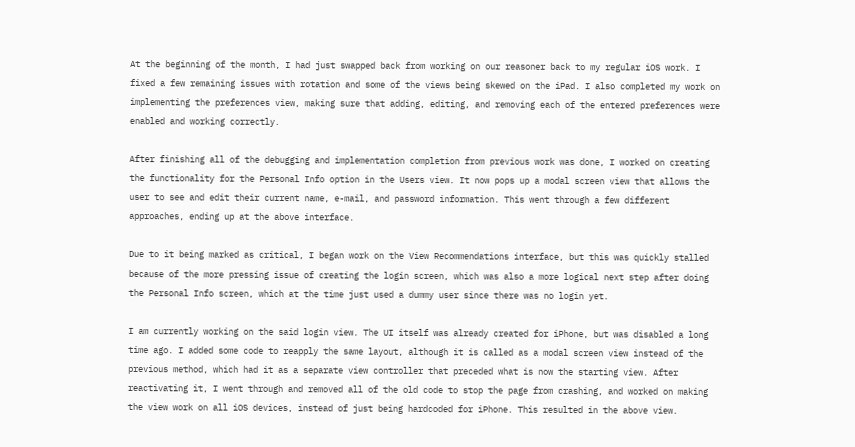At the beginning of the month, I had just swapped back from working on our reasoner back to my regular iOS work. I fixed a few remaining issues with rotation and some of the views being skewed on the iPad. I also completed my work on implementing the preferences view, making sure that adding, editing, and removing each of the entered preferences were enabled and working correctly.

After finishing all of the debugging and implementation completion from previous work was done, I worked on creating the functionality for the Personal Info option in the Users view. It now pops up a modal screen view that allows the user to see and edit their current name, e-mail, and password information. This went through a few different approaches, ending up at the above interface.

Due to it being marked as critical, I began work on the View Recommendations interface, but this was quickly stalled because of the more pressing issue of creating the login screen, which was also a more logical next step after doing the Personal Info screen, which at the time just used a dummy user since there was no login yet.

I am currently working on the said login view. The UI itself was already created for iPhone, but was disabled a long time ago. I added some code to reapply the same layout, although it is called as a modal screen view instead of the previous method, which had it as a separate view controller that preceded what is now the starting view. After reactivating it, I went through and removed all of the old code to stop the page from crashing, and worked on making the view work on all iOS devices, instead of just being hardcoded for iPhone. This resulted in the above view.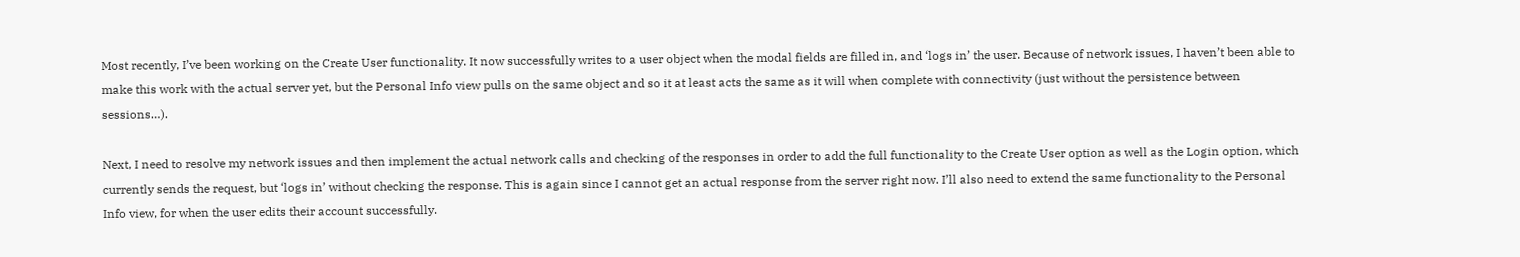Most recently, I’ve been working on the Create User functionality. It now successfully writes to a user object when the modal fields are filled in, and ‘logs in’ the user. Because of network issues, I haven’t been able to make this work with the actual server yet, but the Personal Info view pulls on the same object and so it at least acts the same as it will when complete with connectivity (just without the persistence between sessions…).

Next, I need to resolve my network issues and then implement the actual network calls and checking of the responses in order to add the full functionality to the Create User option as well as the Login option, which currently sends the request, but ‘logs in’ without checking the response. This is again since I cannot get an actual response from the server right now. I’ll also need to extend the same functionality to the Personal Info view, for when the user edits their account successfully.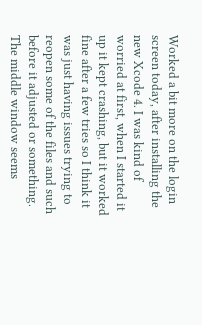Worked a bit more on the login screen today, after installing the new Xcode 4. I was kind of worried at first, when I started it up it kept crashing, but it worked fine after a few tries so I think it was just having issues trying to reopen some of the files and such before it adjusted or something. The middle window seems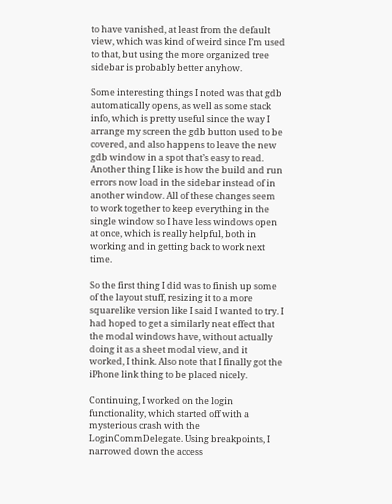to have vanished, at least from the default view, which was kind of weird since I’m used to that, but using the more organized tree sidebar is probably better anyhow.

Some interesting things I noted was that gdb automatically opens, as well as some stack info, which is pretty useful since the way I arrange my screen the gdb button used to be covered, and also happens to leave the new gdb window in a spot that’s easy to read. Another thing I like is how the build and run errors now load in the sidebar instead of in another window. All of these changes seem to work together to keep everything in the single window so I have less windows open at once, which is really helpful, both in working and in getting back to work next time.

So the first thing I did was to finish up some of the layout stuff, resizing it to a more squarelike version like I said I wanted to try. I had hoped to get a similarly neat effect that the modal windows have, without actually doing it as a sheet modal view, and it worked, I think. Also note that I finally got the iPhone link thing to be placed nicely.

Continuing, I worked on the login functionality, which started off with a mysterious crash with the LoginCommDelegate. Using breakpoints, I narrowed down the access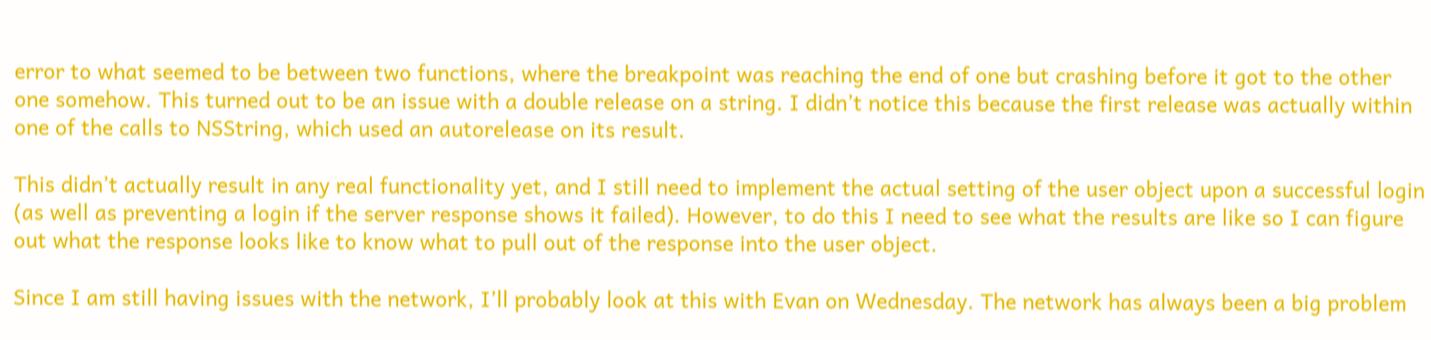error to what seemed to be between two functions, where the breakpoint was reaching the end of one but crashing before it got to the other one somehow. This turned out to be an issue with a double release on a string. I didn’t notice this because the first release was actually within one of the calls to NSString, which used an autorelease on its result.

This didn’t actually result in any real functionality yet, and I still need to implement the actual setting of the user object upon a successful login (as well as preventing a login if the server response shows it failed). However, to do this I need to see what the results are like so I can figure out what the response looks like to know what to pull out of the response into the user object.

Since I am still having issues with the network, I’ll probably look at this with Evan on Wednesday. The network has always been a big problem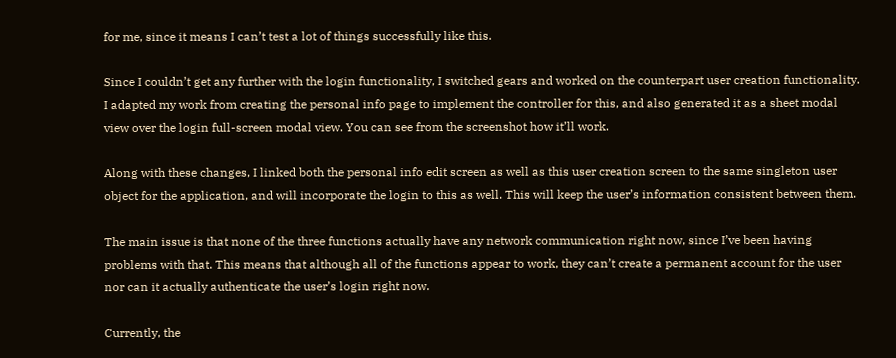for me, since it means I can’t test a lot of things successfully like this.

Since I couldn’t get any further with the login functionality, I switched gears and worked on the counterpart user creation functionality. I adapted my work from creating the personal info page to implement the controller for this, and also generated it as a sheet modal view over the login full-screen modal view. You can see from the screenshot how it’ll work.

Along with these changes, I linked both the personal info edit screen as well as this user creation screen to the same singleton user object for the application, and will incorporate the login to this as well. This will keep the user’s information consistent between them.

The main issue is that none of the three functions actually have any network communication right now, since I’ve been having problems with that. This means that although all of the functions appear to work, they can’t create a permanent account for the user nor can it actually authenticate the user’s login right now.

Currently, the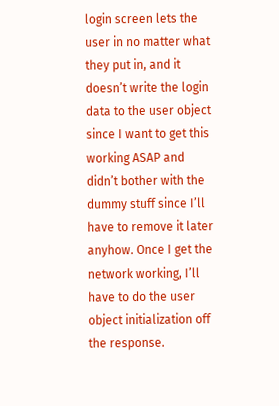login screen lets the user in no matter what they put in, and it doesn’t write the login data to the user object since I want to get this working ASAP and didn’t bother with the dummy stuff since I’ll have to remove it later anyhow. Once I get the network working, I’ll have to do the user object initialization off the response.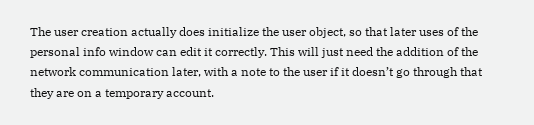The user creation actually does initialize the user object, so that later uses of the personal info window can edit it correctly. This will just need the addition of the network communication later, with a note to the user if it doesn’t go through that they are on a temporary account.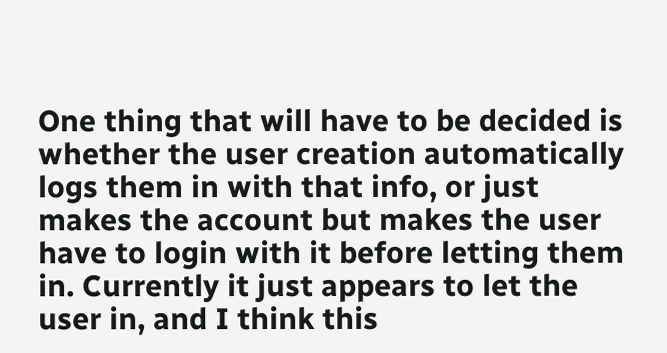One thing that will have to be decided is whether the user creation automatically logs them in with that info, or just makes the account but makes the user have to login with it before letting them in. Currently it just appears to let the user in, and I think this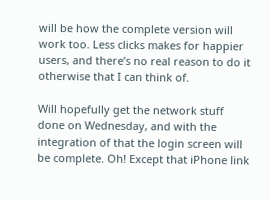will be how the complete version will work too. Less clicks makes for happier users, and there’s no real reason to do it otherwise that I can think of.

Will hopefully get the network stuff done on Wednesday, and with the integration of that the login screen will be complete. Oh! Except that iPhone link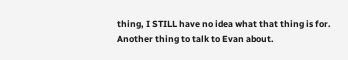thing, I STILL have no idea what that thing is for. Another thing to talk to Evan about.